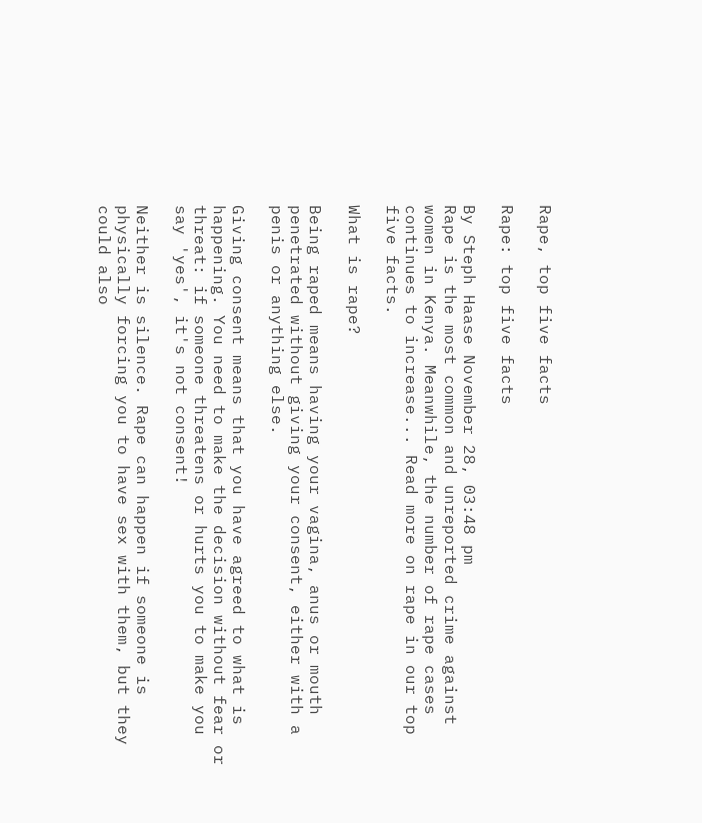Rape, top five facts

Rape: top five facts

By Steph Haase November 28, 03:48 pm
Rape is the most common and unreported crime against women in Kenya. Meanwhile, the number of rape cases continues to increase... Read more on rape in our top five facts.

What is rape?

Being raped means having your vagina, anus or mouth penetrated without giving your consent, either with a penis or anything else.

Giving consent means that you have agreed to what is happening. You need to make the decision without fear or threat: if someone threatens or hurts you to make you say 'yes', it's not consent!

Neither is silence. Rape can happen if someone is physically forcing you to have sex with them, but they could also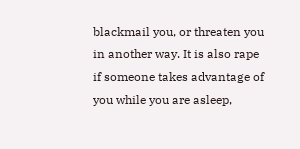blackmail you, or threaten you in another way. It is also rape if someone takes advantage of you while you are asleep,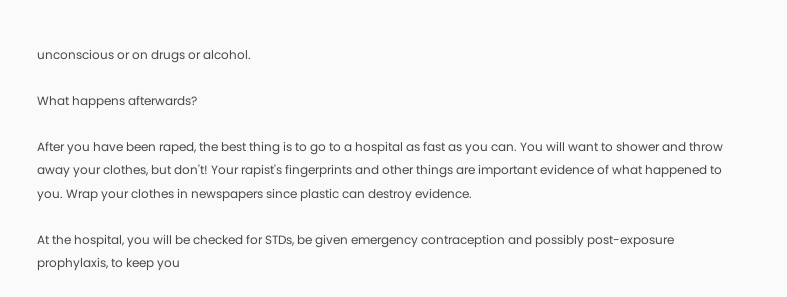unconscious or on drugs or alcohol.

What happens afterwards?

After you have been raped, the best thing is to go to a hospital as fast as you can. You will want to shower and throw away your clothes, but don't! Your rapist's fingerprints and other things are important evidence of what happened to you. Wrap your clothes in newspapers since plastic can destroy evidence.

At the hospital, you will be checked for STDs, be given emergency contraception and possibly post-exposure prophylaxis, to keep you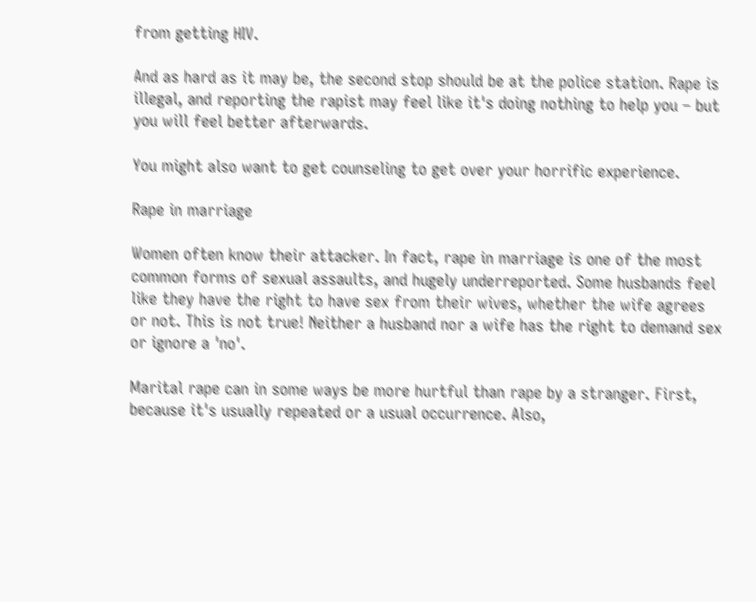from getting HIV.

And as hard as it may be, the second stop should be at the police station. Rape is illegal, and reporting the rapist may feel like it's doing nothing to help you – but you will feel better afterwards.

You might also want to get counseling to get over your horrific experience.

Rape in marriage

Women often know their attacker. In fact, rape in marriage is one of the most common forms of sexual assaults, and hugely underreported. Some husbands feel like they have the right to have sex from their wives, whether the wife agrees or not. This is not true! Neither a husband nor a wife has the right to demand sex or ignore a 'no'.

Marital rape can in some ways be more hurtful than rape by a stranger. First, because it's usually repeated or a usual occurrence. Also,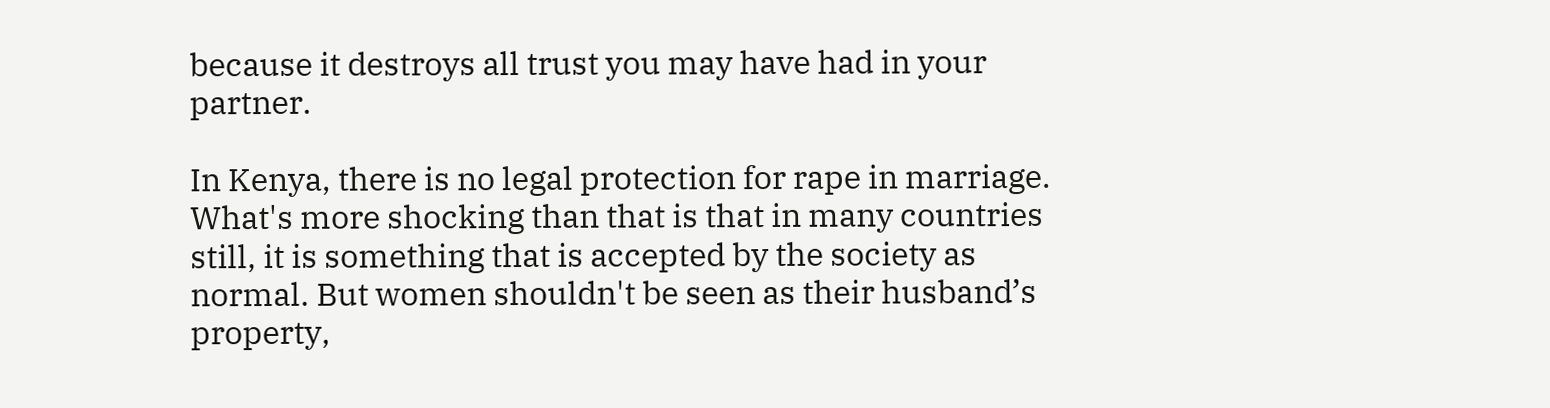because it destroys all trust you may have had in your partner.

In Kenya, there is no legal protection for rape in marriage. What's more shocking than that is that in many countries still, it is something that is accepted by the society as normal. But women shouldn't be seen as their husband’s property,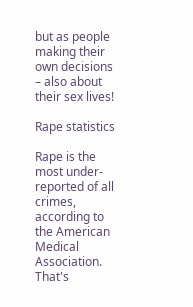but as people making their own decisions – also about their sex lives!

Rape statistics

Rape is the most under-reported of all crimes, according to the American Medical Association. That's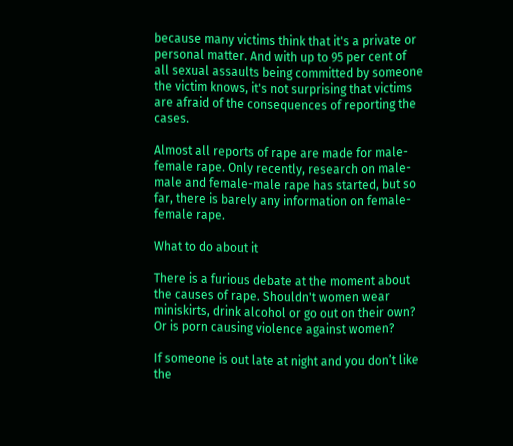because many victims think that it's a private or personal matter. And with up to 95 per cent of all sexual assaults being committed by someone the victim knows, it's not surprising that victims are afraid of the consequences of reporting the cases.

Almost all reports of rape are made for male-female rape. Only recently, research on male-male and female-male rape has started, but so far, there is barely any information on female-female rape.

What to do about it

There is a furious debate at the moment about the causes of rape. Shouldn't women wear miniskirts, drink alcohol or go out on their own? Or is porn causing violence against women?

If someone is out late at night and you don’t like the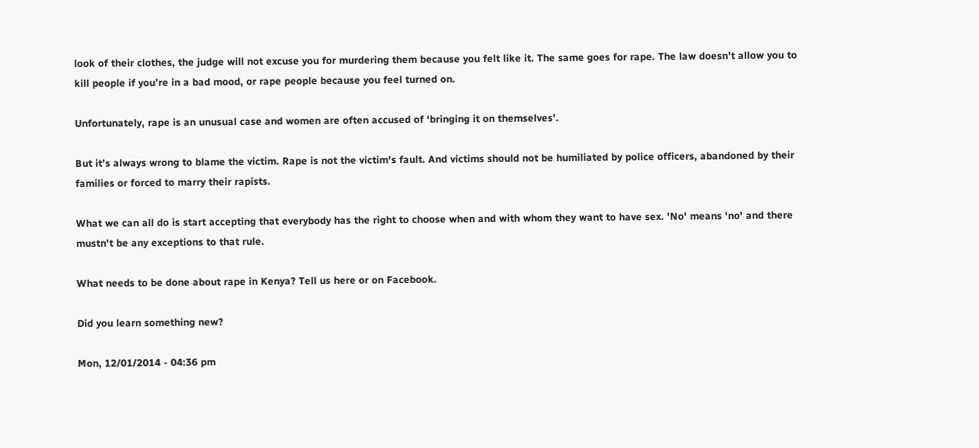look of their clothes, the judge will not excuse you for murdering them because you felt like it. The same goes for rape. The law doesn’t allow you to kill people if you’re in a bad mood, or rape people because you feel turned on.

Unfortunately, rape is an unusual case and women are often accused of ‘bringing it on themselves’.

But it’s always wrong to blame the victim. Rape is not the victim's fault. And victims should not be humiliated by police officers, abandoned by their families or forced to marry their rapists.

What we can all do is start accepting that everybody has the right to choose when and with whom they want to have sex. 'No' means 'no' and there mustn't be any exceptions to that rule.

What needs to be done about rape in Kenya? Tell us here or on Facebook.

Did you learn something new?

Mon, 12/01/2014 - 04:36 pm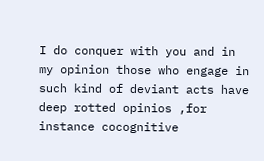I do conquer with you and in my opinion those who engage in such kind of deviant acts have deep rotted opinios ,for instance cocognitive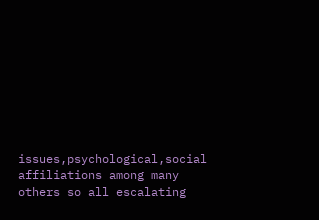issues,psychological,social affiliations among many others so all escalating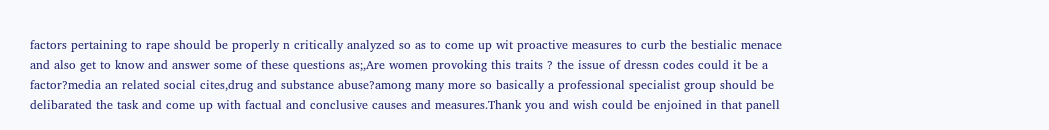factors pertaining to rape should be properly n critically analyzed so as to come up wit proactive measures to curb the bestialic menace and also get to know and answer some of these questions as;,Are women provoking this traits ? the issue of dressn codes could it be a factor?media an related social cites,drug and substance abuse?among many more so basically a professional specialist group should be delibarated the task and come up with factual and conclusive causes and measures.Thank you and wish could be enjoined in that panell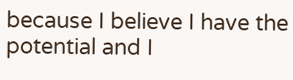because I believe I have the potential and I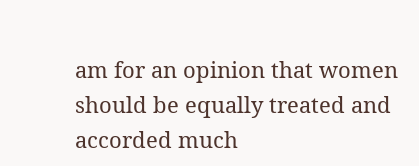am for an opinion that women should be equally treated and accorded much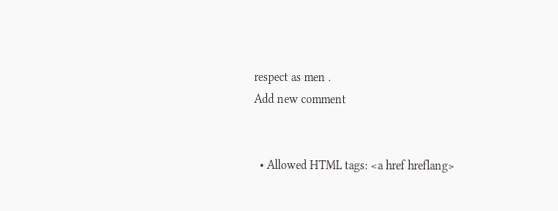respect as men .
Add new comment


  • Allowed HTML tags: <a href hreflang>